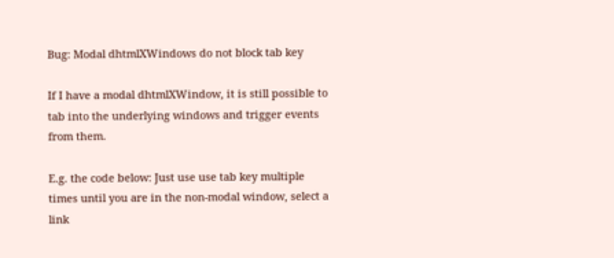Bug: Modal dhtmlXWindows do not block tab key

If I have a modal dhtmlXWindow, it is still possible to tab into the underlying windows and trigger events from them.

E.g. the code below: Just use use tab key multiple times until you are in the non-modal window, select a link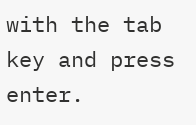with the tab key and press enter.